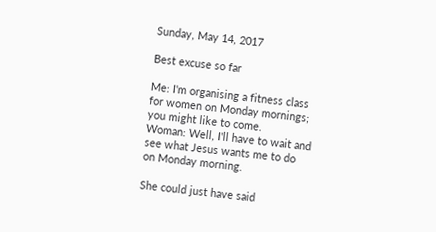Sunday, May 14, 2017

Best excuse so far

Me: I'm organising a fitness class for women on Monday mornings; you might like to come.
Woman: Well, I'll have to wait and see what Jesus wants me to do on Monday morning.

She could just have said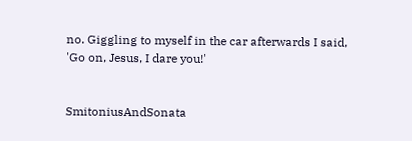no. Giggling to myself in the car afterwards I said, 'Go on, Jesus, I dare you!'


SmitoniusAndSonata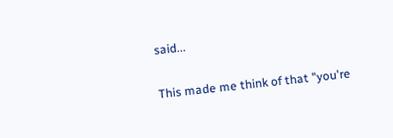said...

This made me think of that "you're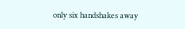only six handshakes away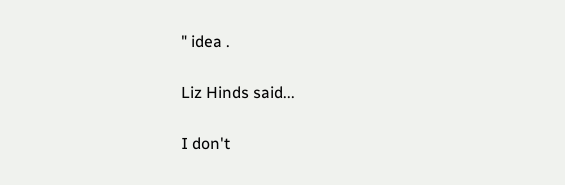" idea .

Liz Hinds said...

I don't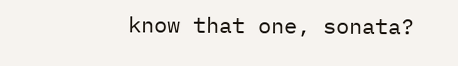know that one, sonata?